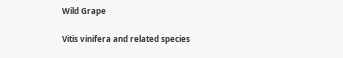Wild Grape

Vitis vinifera and related species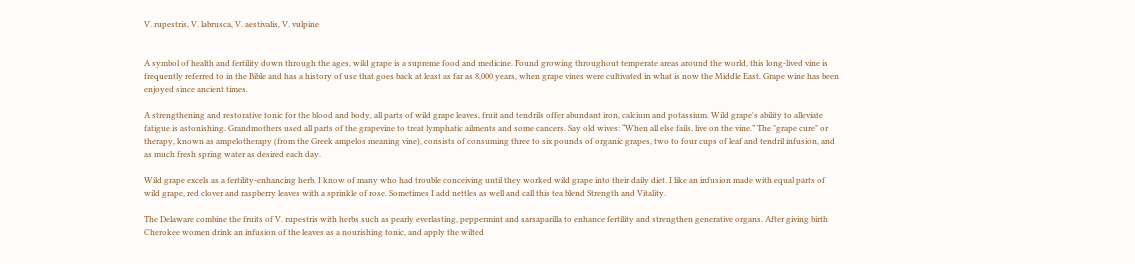V. rupestris, V. labrusca, V. aestivalis, V. vulpine


A symbol of health and fertility down through the ages, wild grape is a supreme food and medicine. Found growing throughout temperate areas around the world, this long-lived vine is frequently referred to in the Bible and has a history of use that goes back at least as far as 8,000 years, when grape vines were cultivated in what is now the Middle East. Grape wine has been enjoyed since ancient times.

A strengthening and restorative tonic for the blood and body, all parts of wild grape leaves, fruit and tendrils offer abundant iron, calcium and potassium. Wild grape's ability to alleviate fatigue is astonishing. Grandmothers used all parts of the grapevine to treat lymphatic ailments and some cancers. Say old wives: “When all else fails, live on the vine.” The "grape cure" or therapy, known as ampelotherapy (from the Greek ampelos meaning vine), consists of consuming three to six pounds of organic grapes, two to four cups of leaf and tendril infusion, and as much fresh spring water as desired each day.

Wild grape excels as a fertility-enhancing herb. I know of many who had trouble conceiving until they worked wild grape into their daily diet. I like an infusion made with equal parts of wild grape, red clover and raspberry leaves with a sprinkle of rose. Sometimes I add nettles as well and call this tea blend Strength and Vitality.

The Delaware combine the fruits of V. rupestris with herbs such as pearly everlasting, peppermint and sarsaparilla to enhance fertility and strengthen generative organs. After giving birth Cherokee women drink an infusion of the leaves as a nourishing tonic, and apply the wilted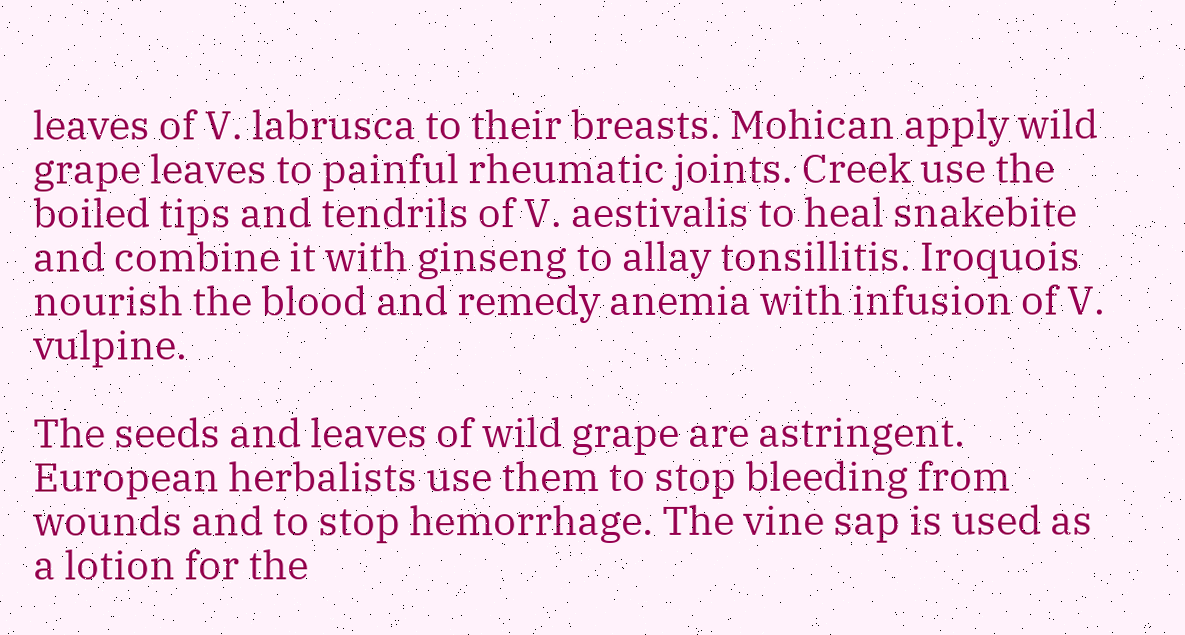leaves of V. labrusca to their breasts. Mohican apply wild grape leaves to painful rheumatic joints. Creek use the boiled tips and tendrils of V. aestivalis to heal snakebite and combine it with ginseng to allay tonsillitis. Iroquois nourish the blood and remedy anemia with infusion of V. vulpine.

The seeds and leaves of wild grape are astringent. European herbalists use them to stop bleeding from wounds and to stop hemorrhage. The vine sap is used as a lotion for the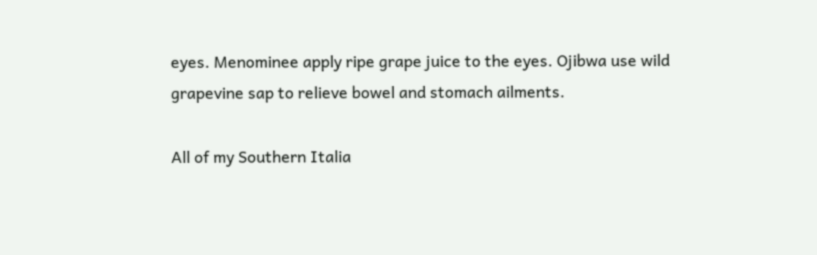eyes. Menominee apply ripe grape juice to the eyes. Ojibwa use wild grapevine sap to relieve bowel and stomach ailments.

All of my Southern Italia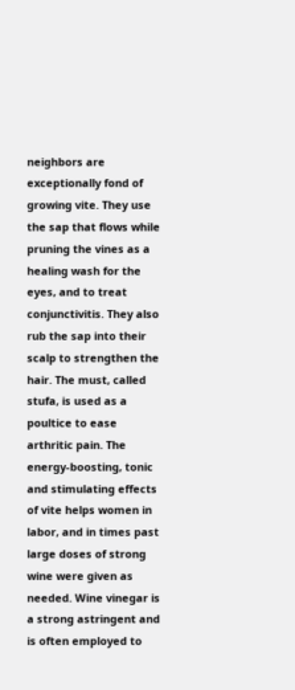neighbors are exceptionally fond of growing vite. They use the sap that flows while pruning the vines as a healing wash for the eyes, and to treat conjunctivitis. They also rub the sap into their scalp to strengthen the hair. The must, called stufa, is used as a poultice to ease arthritic pain. The energy-boosting, tonic and stimulating effects of vite helps women in labor, and in times past large doses of strong wine were given as needed. Wine vinegar is a strong astringent and is often employed to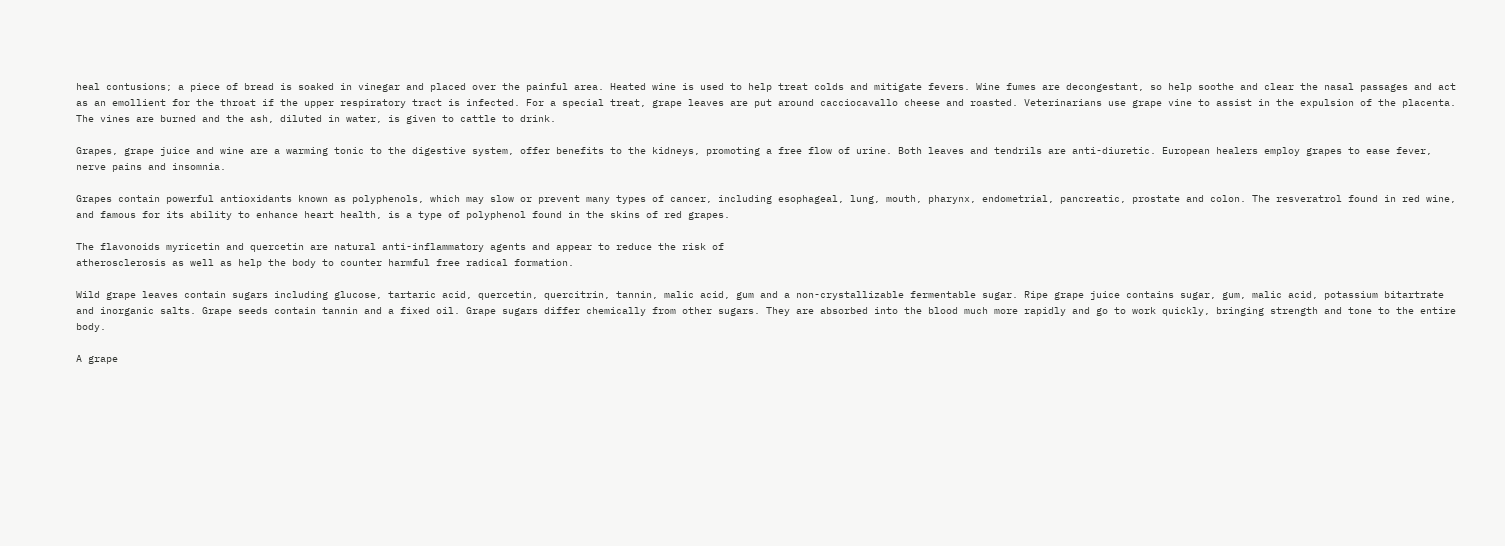heal contusions; a piece of bread is soaked in vinegar and placed over the painful area. Heated wine is used to help treat colds and mitigate fevers. Wine fumes are decongestant, so help soothe and clear the nasal passages and act as an emollient for the throat if the upper respiratory tract is infected. For a special treat, grape leaves are put around cacciocavallo cheese and roasted. Veterinarians use grape vine to assist in the expulsion of the placenta. The vines are burned and the ash, diluted in water, is given to cattle to drink.

Grapes, grape juice and wine are a warming tonic to the digestive system, offer benefits to the kidneys, promoting a free flow of urine. Both leaves and tendrils are anti-diuretic. European healers employ grapes to ease fever, nerve pains and insomnia.

Grapes contain powerful antioxidants known as polyphenols, which may slow or prevent many types of cancer, including esophageal, lung, mouth, pharynx, endometrial, pancreatic, prostate and colon. The resveratrol found in red wine, and famous for its ability to enhance heart health, is a type of polyphenol found in the skins of red grapes.

The flavonoids myricetin and quercetin are natural anti-inflammatory agents and appear to reduce the risk of
atherosclerosis as well as help the body to counter harmful free radical formation.

Wild grape leaves contain sugars including glucose, tartaric acid, quercetin, quercitrin, tannin, malic acid, gum and a non-crystallizable fermentable sugar. Ripe grape juice contains sugar, gum, malic acid, potassium bitartrate and inorganic salts. Grape seeds contain tannin and a fixed oil. Grape sugars differ chemically from other sugars. They are absorbed into the blood much more rapidly and go to work quickly, bringing strength and tone to the entire body.

A grape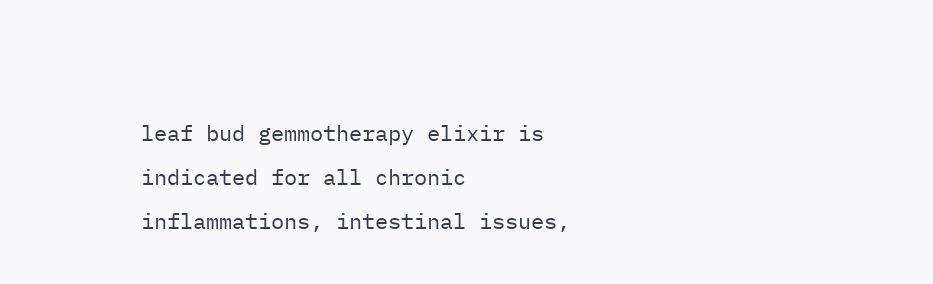leaf bud gemmotherapy elixir is indicated for all chronic inflammations, intestinal issues,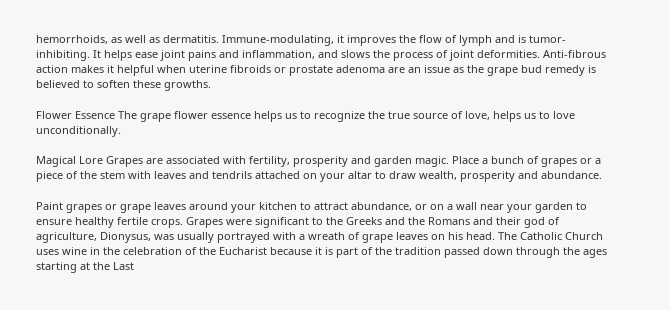hemorrhoids, as well as dermatitis. Immune-modulating, it improves the flow of lymph and is tumor-inhibiting. It helps ease joint pains and inflammation, and slows the process of joint deformities. Anti-fibrous action makes it helpful when uterine fibroids or prostate adenoma are an issue as the grape bud remedy is believed to soften these growths.

Flower Essence The grape flower essence helps us to recognize the true source of love, helps us to love unconditionally.

Magical Lore Grapes are associated with fertility, prosperity and garden magic. Place a bunch of grapes or a piece of the stem with leaves and tendrils attached on your altar to draw wealth, prosperity and abundance.

Paint grapes or grape leaves around your kitchen to attract abundance, or on a wall near your garden to ensure healthy fertile crops. Grapes were significant to the Greeks and the Romans and their god of agriculture, Dionysus, was usually portrayed with a wreath of grape leaves on his head. The Catholic Church uses wine in the celebration of the Eucharist because it is part of the tradition passed down through the ages starting at the Last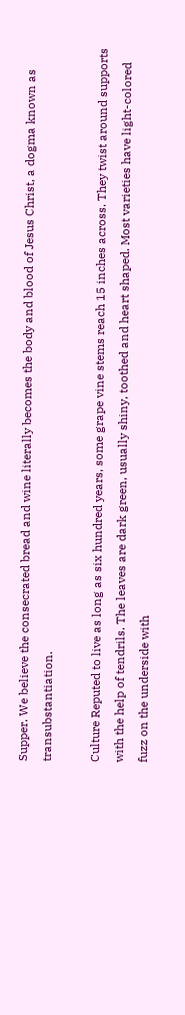Supper. We believe the consecrated bread and wine literally becomes the body and blood of Jesus Christ, a dogma known as transubstantiation.

Culture Reputed to live as long as six hundred years, some grape vine stems reach 15 inches across. They twist around supports with the help of tendrils. The leaves are dark green, usually shiny, toothed and heart shaped. Most varieties have light-colored fuzz on the underside with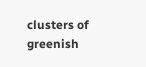clusters of greenish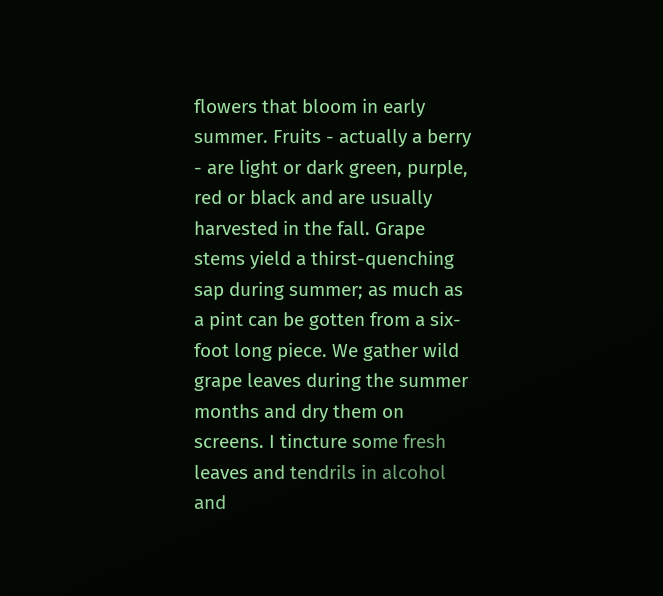flowers that bloom in early summer. Fruits - actually a berry - are light or dark green, purple, red or black and are usually harvested in the fall. Grape stems yield a thirst-quenching sap during summer; as much as a pint can be gotten from a six-foot long piece. We gather wild grape leaves during the summer months and dry them on screens. I tincture some fresh leaves and tendrils in alcohol and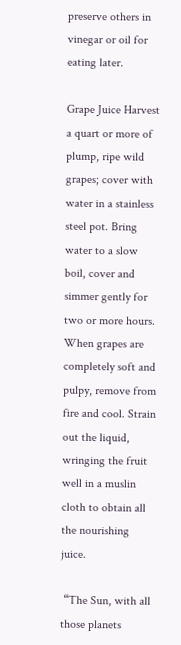preserve others in vinegar or oil for eating later.

Grape Juice Harvest a quart or more of plump, ripe wild grapes; cover with water in a stainless steel pot. Bring water to a slow boil, cover and simmer gently for two or more hours. When grapes are completely soft and pulpy, remove from fire and cool. Strain out the liquid, wringing the fruit well in a muslin cloth to obtain all the nourishing juice.

 “The Sun, with all those planets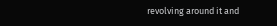revolving around it and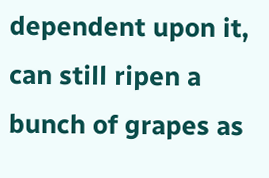dependent upon it, can still ripen a bunch of grapes as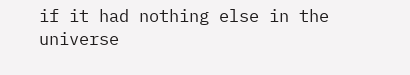if it had nothing else in the universe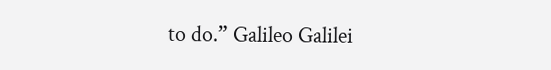to do.” Galileo Galilei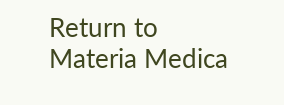Return to Materia Medica